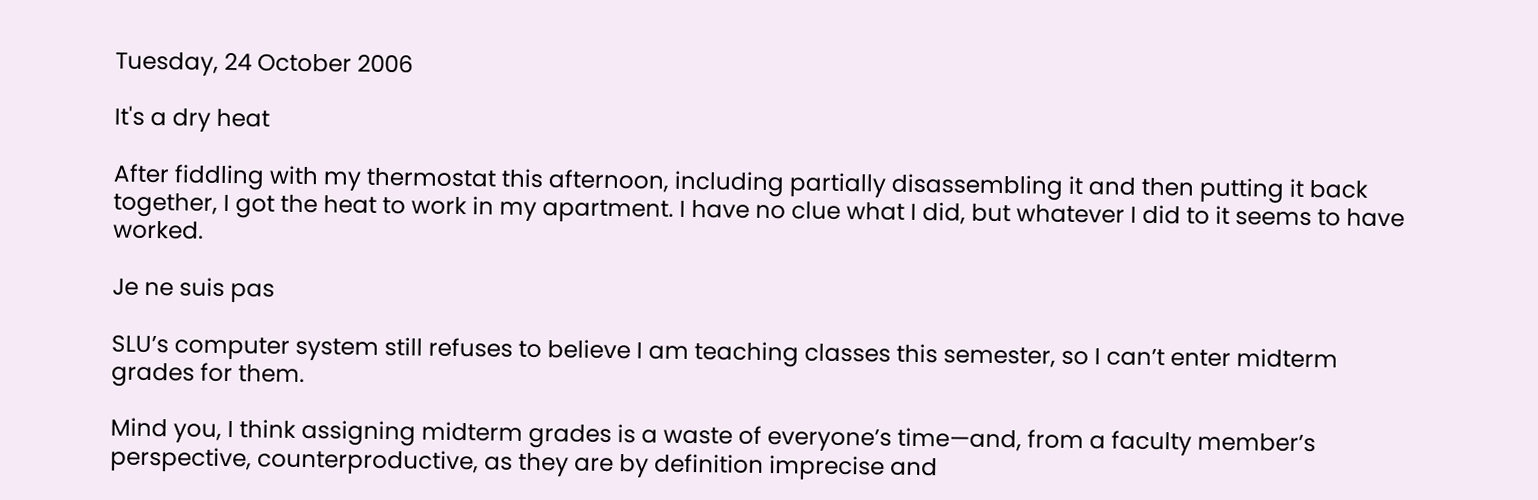Tuesday, 24 October 2006

It's a dry heat

After fiddling with my thermostat this afternoon, including partially disassembling it and then putting it back together, I got the heat to work in my apartment. I have no clue what I did, but whatever I did to it seems to have worked.

Je ne suis pas

SLU’s computer system still refuses to believe I am teaching classes this semester, so I can’t enter midterm grades for them.

Mind you, I think assigning midterm grades is a waste of everyone’s time—and, from a faculty member’s perspective, counterproductive, as they are by definition imprecise and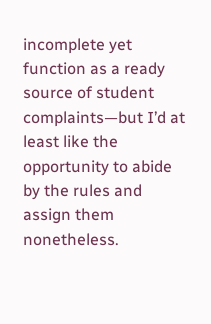incomplete yet function as a ready source of student complaints—but I’d at least like the opportunity to abide by the rules and assign them nonetheless.